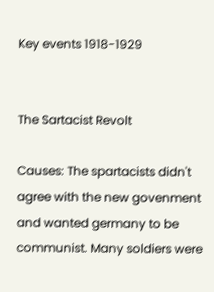Key events 1918-1929


The Sartacist Revolt

Causes: The spartacists didn't agree with the new govenment and wanted germany to be communist. Many soldiers were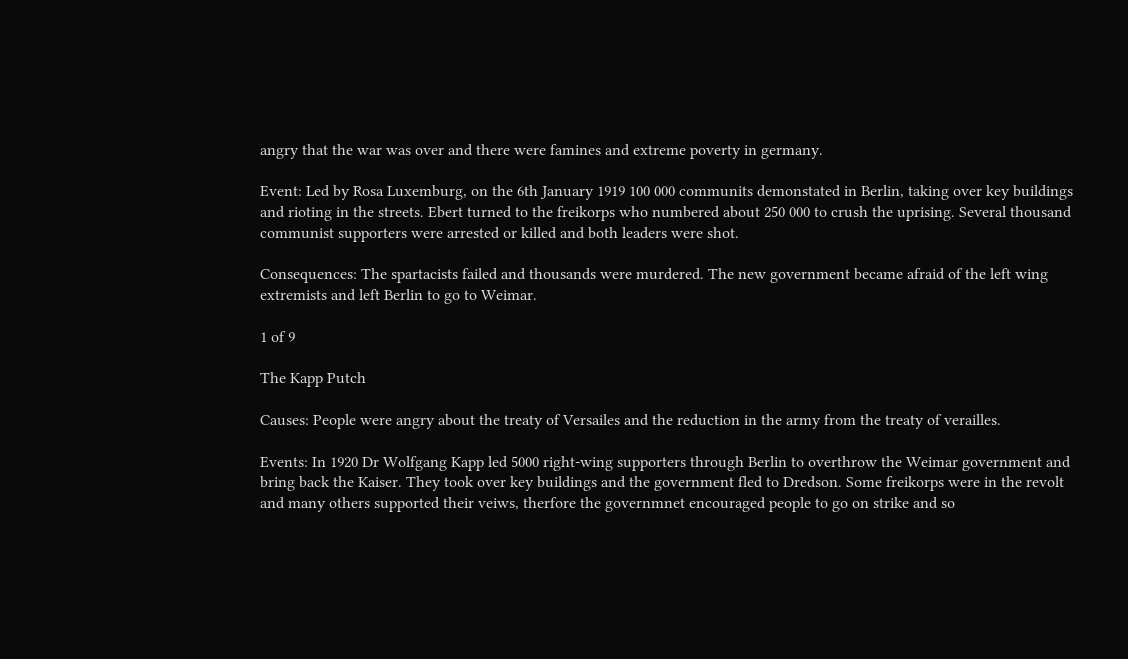angry that the war was over and there were famines and extreme poverty in germany.

Event: Led by Rosa Luxemburg, on the 6th January 1919 100 000 communits demonstated in Berlin, taking over key buildings and rioting in the streets. Ebert turned to the freikorps who numbered about 250 000 to crush the uprising. Several thousand communist supporters were arrested or killed and both leaders were shot.

Consequences: The spartacists failed and thousands were murdered. The new government became afraid of the left wing extremists and left Berlin to go to Weimar.

1 of 9

The Kapp Putch

Causes: People were angry about the treaty of Versailes and the reduction in the army from the treaty of verailles.

Events: In 1920 Dr Wolfgang Kapp led 5000 right-wing supporters through Berlin to overthrow the Weimar government and bring back the Kaiser. They took over key buildings and the government fled to Dredson. Some freikorps were in the revolt and many others supported their veiws, therfore the governmnet encouraged people to go on strike and so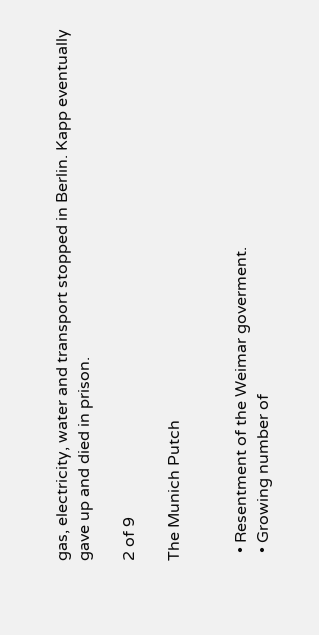gas, electricity, water and transport stopped in Berlin. Kapp eventually gave up and died in prison.

2 of 9

The Munich Putch


  • Resentment of the Weimar goverment.
  • Growing number of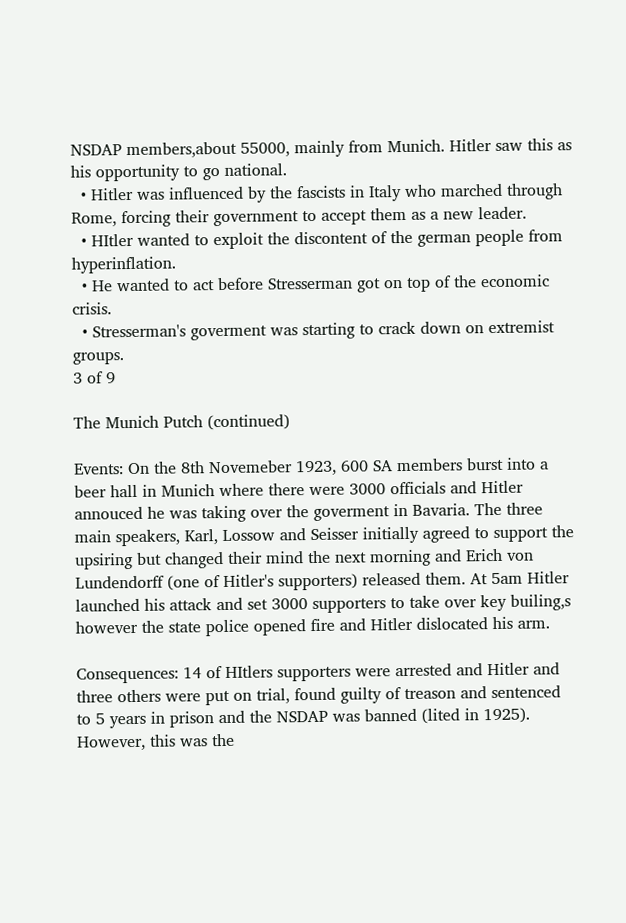NSDAP members,about 55000, mainly from Munich. Hitler saw this as his opportunity to go national.
  • Hitler was influenced by the fascists in Italy who marched through Rome, forcing their government to accept them as a new leader.
  • HItler wanted to exploit the discontent of the german people from hyperinflation.
  • He wanted to act before Stresserman got on top of the economic crisis.
  • Stresserman's goverment was starting to crack down on extremist groups.
3 of 9

The Munich Putch (continued)

Events: On the 8th Novemeber 1923, 600 SA members burst into a beer hall in Munich where there were 3000 officials and Hitler annouced he was taking over the goverment in Bavaria. The three main speakers, Karl, Lossow and Seisser initially agreed to support the upsiring but changed their mind the next morning and Erich von Lundendorff (one of Hitler's supporters) released them. At 5am Hitler launched his attack and set 3000 supporters to take over key builing,s however the state police opened fire and Hitler dislocated his arm.

Consequences: 14 of HItlers supporters were arrested and Hitler and three others were put on trial, found guilty of treason and sentenced to 5 years in prison and the NSDAP was banned (lited in 1925). However, this was the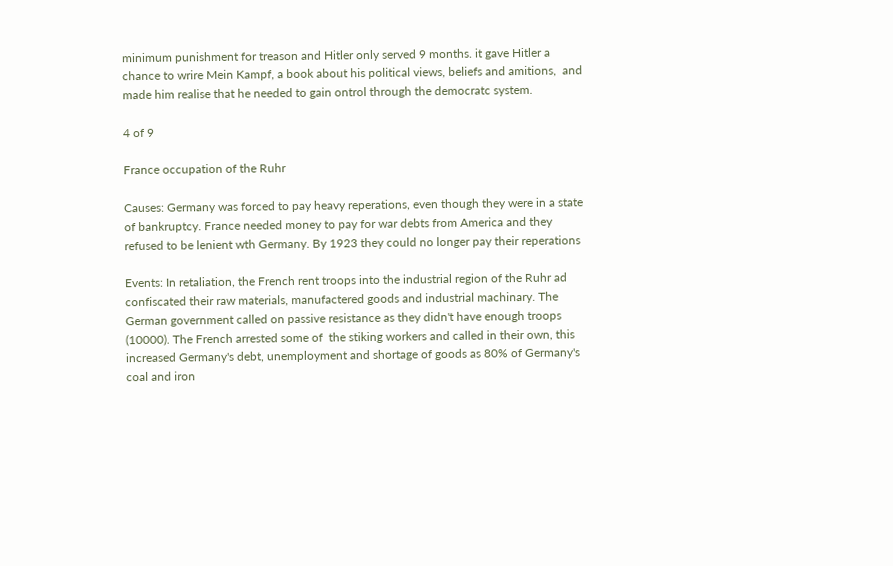minimum punishment for treason and Hitler only served 9 months. it gave Hitler a chance to wrire Mein Kampf, a book about his political views, beliefs and amitions,  and made him realise that he needed to gain ontrol through the democratc system.

4 of 9

France occupation of the Ruhr

Causes: Germany was forced to pay heavy reperations, even though they were in a state of bankruptcy. France needed money to pay for war debts from America and they refused to be lenient wth Germany. By 1923 they could no longer pay their reperations

Events: In retaliation, the French rent troops into the industrial region of the Ruhr ad confiscated their raw materials, manufactered goods and industrial machinary. The German government called on passive resistance as they didn't have enough troops (10000). The French arrested some of  the stiking workers and called in their own, this increased Germany's debt, unemployment and shortage of goods as 80% of Germany's coal and iron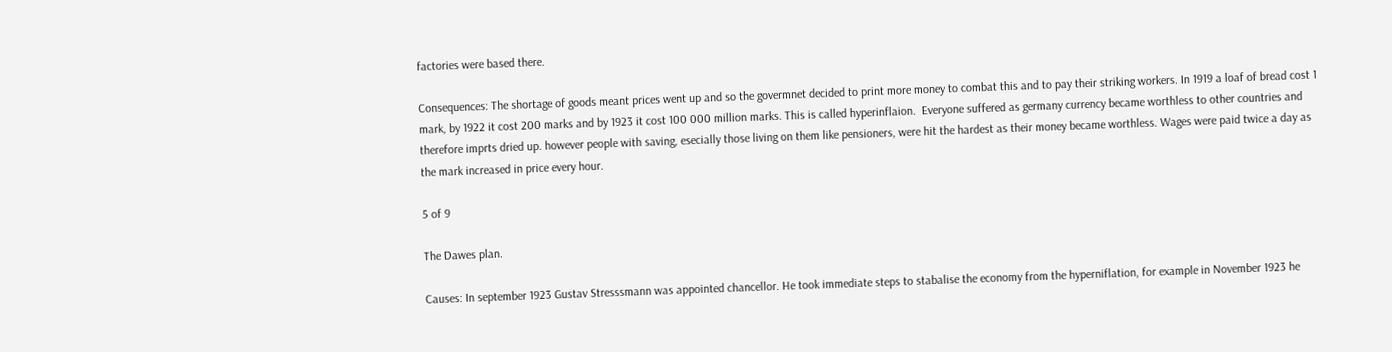factories were based there.

Consequences: The shortage of goods meant prices went up and so the govermnet decided to print more money to combat this and to pay their striking workers. In 1919 a loaf of bread cost 1 mark, by 1922 it cost 200 marks and by 1923 it cost 100 000 million marks. This is called hyperinflaion.  Everyone suffered as germany currency became worthless to other countries and therefore imprts dried up. however people with saving, esecially those living on them like pensioners, were hit the hardest as their money became worthless. Wages were paid twice a day as the mark increased in price every hour.

5 of 9

The Dawes plan.

Causes: In september 1923 Gustav Stresssmann was appointed chancellor. He took immediate steps to stabalise the economy from the hyperniflation, for example in November 1923 he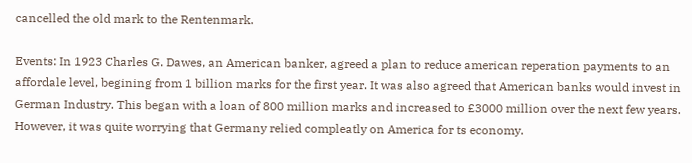cancelled the old mark to the Rentenmark.

Events: In 1923 Charles G. Dawes, an American banker, agreed a plan to reduce american reperation payments to an affordale level, begining from 1 billion marks for the first year. It was also agreed that American banks would invest in German Industry. This began with a loan of 800 million marks and increased to £3000 million over the next few years. However, it was quite worrying that Germany relied compleatly on America for ts economy.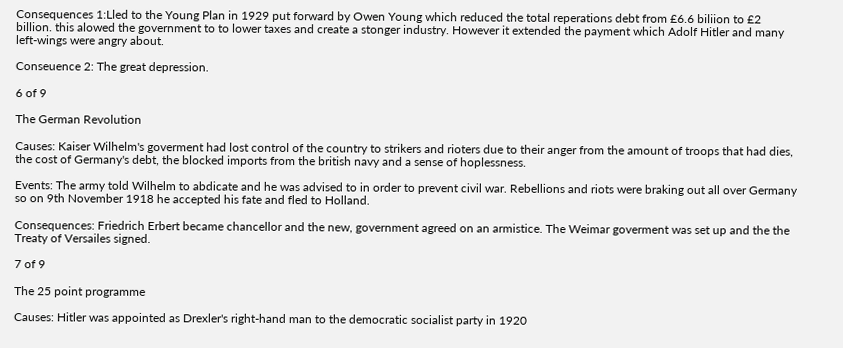Consequences 1:Lled to the Young Plan in 1929 put forward by Owen Young which reduced the total reperations debt from £6.6 biliion to £2 billion. this alowed the government to to lower taxes and create a stonger industry. However it extended the payment which Adolf Hitler and many left-wings were angry about.

Conseuence 2: The great depression.

6 of 9

The German Revolution

Causes: Kaiser Wilhelm's goverment had lost control of the country to strikers and rioters due to their anger from the amount of troops that had dies, the cost of Germany's debt, the blocked imports from the british navy and a sense of hoplessness.

Events: The army told Wilhelm to abdicate and he was advised to in order to prevent civil war. Rebellions and riots were braking out all over Germany so on 9th November 1918 he accepted his fate and fled to Holland.

Consequences: Friedrich Erbert became chancellor and the new, government agreed on an armistice. The Weimar goverment was set up and the the Treaty of Versailes signed.

7 of 9

The 25 point programme

Causes: Hitler was appointed as Drexler's right-hand man to the democratic socialist party in 1920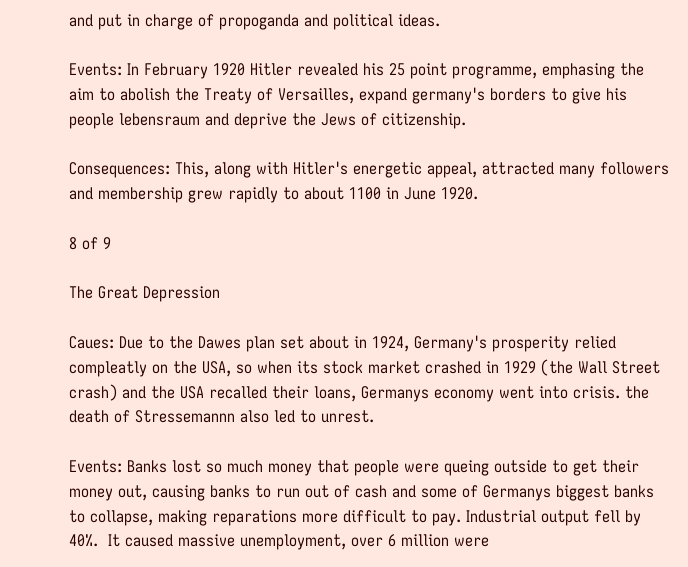and put in charge of propoganda and political ideas.

Events: In February 1920 Hitler revealed his 25 point programme, emphasing the aim to abolish the Treaty of Versailles, expand germany's borders to give his people lebensraum and deprive the Jews of citizenship.

Consequences: This, along with Hitler's energetic appeal, attracted many followers and membership grew rapidly to about 1100 in June 1920.

8 of 9

The Great Depression

Caues: Due to the Dawes plan set about in 1924, Germany's prosperity relied compleatly on the USA, so when its stock market crashed in 1929 (the Wall Street crash) and the USA recalled their loans, Germanys economy went into crisis. the death of Stressemannn also led to unrest.

Events: Banks lost so much money that people were queing outside to get their money out, causing banks to run out of cash and some of Germanys biggest banks to collapse, making reparations more difficult to pay. Industrial output fell by 40%.  It caused massive unemployment, over 6 million were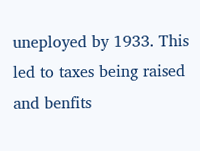uneployed by 1933. This led to taxes being raised and benfits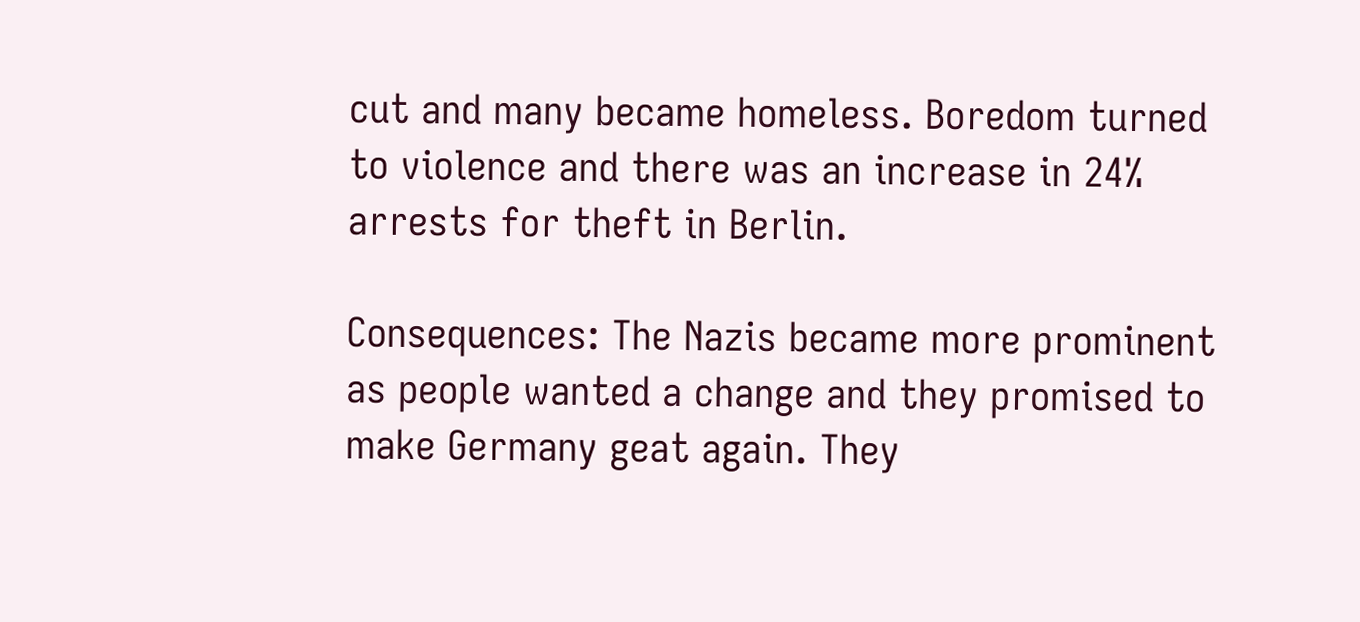cut and many became homeless. Boredom turned to violence and there was an increase in 24% arrests for theft in Berlin.

Consequences: The Nazis became more prominent as people wanted a change and they promised to make Germany geat again. They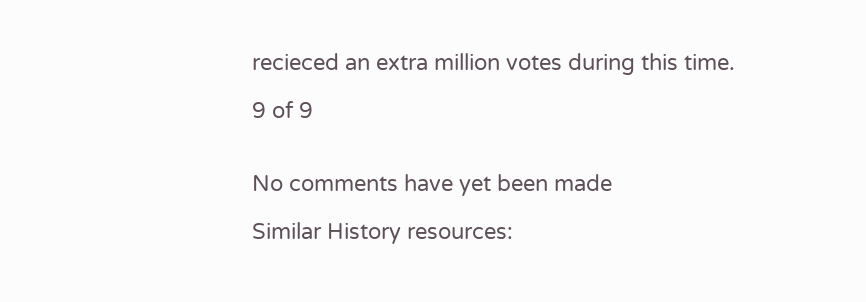recieced an extra million votes during this time.

9 of 9


No comments have yet been made

Similar History resources: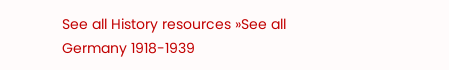See all History resources »See all Germany 1918-1939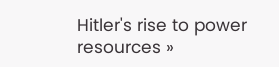Hitler's rise to power resources »